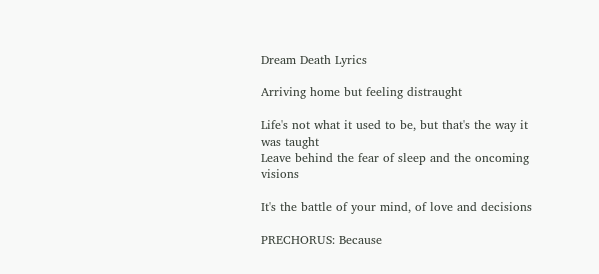Dream Death Lyrics

Arriving home but feeling distraught

Life's not what it used to be, but that's the way it was taught
Leave behind the fear of sleep and the oncoming visions

It's the battle of your mind, of love and decisions

PRECHORUS: Because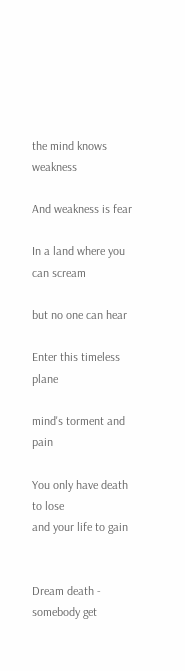the mind knows weakness

And weakness is fear

In a land where you can scream

but no one can hear

Enter this timeless plane

mind's torment and pain

You only have death to lose
and your life to gain


Dream death - somebody get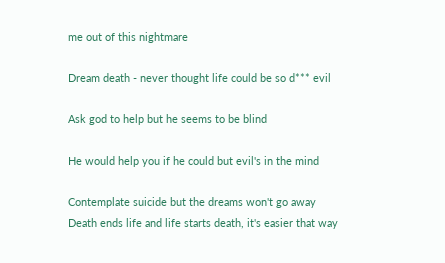me out of this nightmare

Dream death - never thought life could be so d*** evil

Ask god to help but he seems to be blind

He would help you if he could but evil's in the mind

Contemplate suicide but the dreams won't go away
Death ends life and life starts death, it's easier that way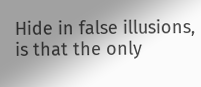Hide in false illusions, is that the only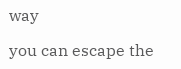way

you can escape the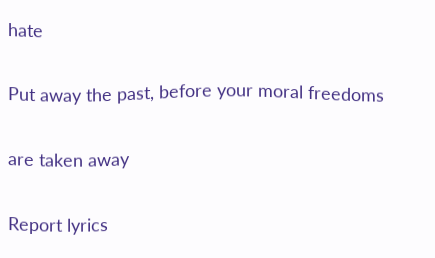hate

Put away the past, before your moral freedoms

are taken away

Report lyrics